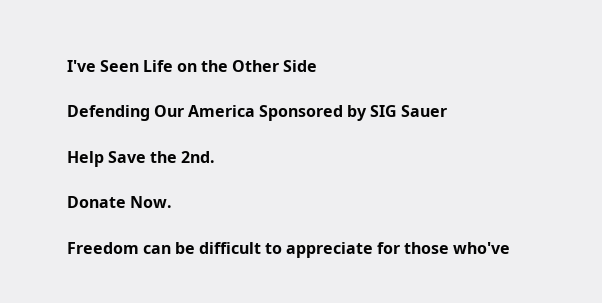I've Seen Life on the Other Side

Defending Our America Sponsored by SIG Sauer

Help Save the 2nd.

Donate Now.

Freedom can be difficult to appreciate for those who've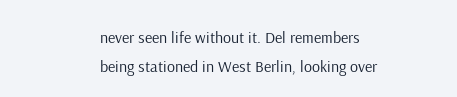never seen life without it. Del remembers being stationed in West Berlin, looking over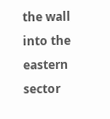the wall into the eastern sector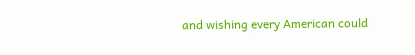and wishing every American could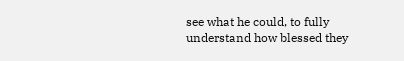see what he could, to fully understand how blessed they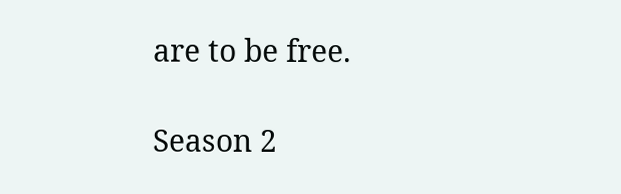are to be free.

Season 2